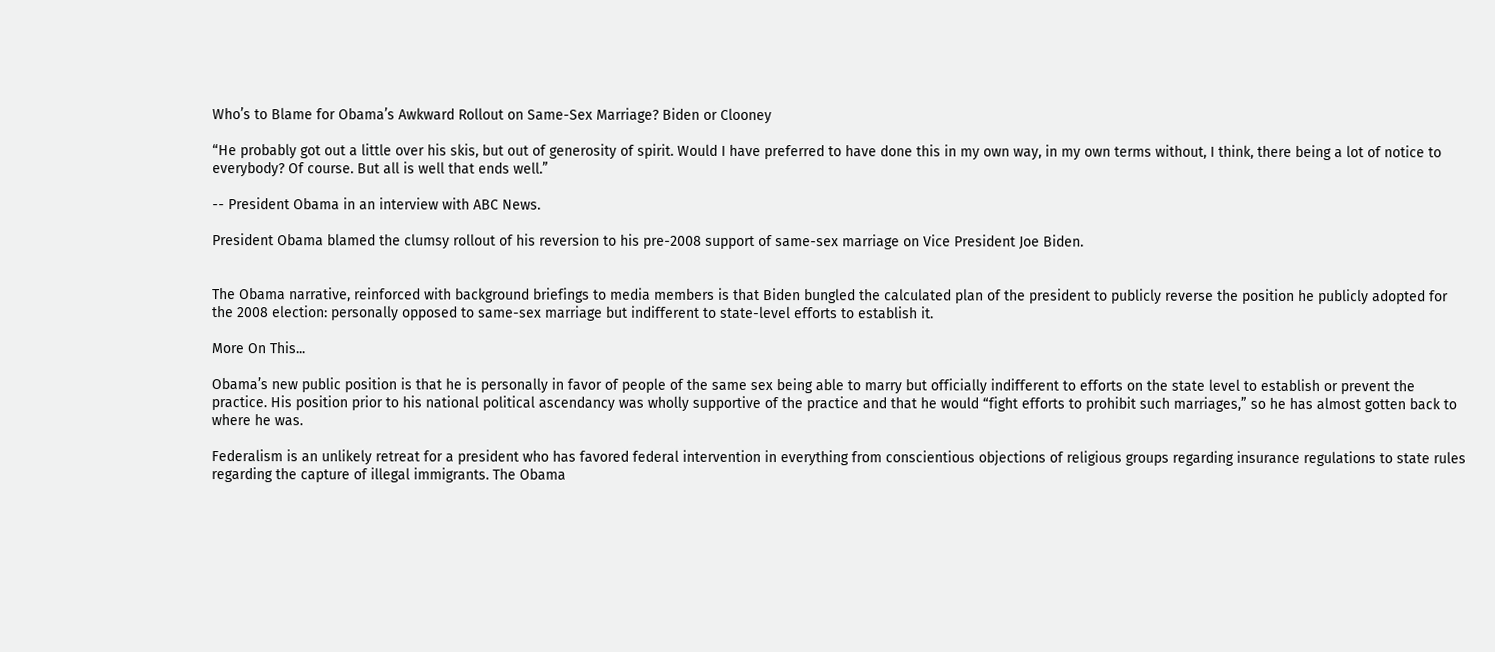Who’s to Blame for Obama’s Awkward Rollout on Same-Sex Marriage? Biden or Clooney

“He probably got out a little over his skis, but out of generosity of spirit. Would I have preferred to have done this in my own way, in my own terms without, I think, there being a lot of notice to everybody? Of course. But all is well that ends well.”

-- President Obama in an interview with ABC News.

President Obama blamed the clumsy rollout of his reversion to his pre-2008 support of same-sex marriage on Vice President Joe Biden.


The Obama narrative, reinforced with background briefings to media members is that Biden bungled the calculated plan of the president to publicly reverse the position he publicly adopted for the 2008 election: personally opposed to same-sex marriage but indifferent to state-level efforts to establish it.

More On This...

Obama’s new public position is that he is personally in favor of people of the same sex being able to marry but officially indifferent to efforts on the state level to establish or prevent the practice. His position prior to his national political ascendancy was wholly supportive of the practice and that he would “fight efforts to prohibit such marriages,” so he has almost gotten back to where he was.

Federalism is an unlikely retreat for a president who has favored federal intervention in everything from conscientious objections of religious groups regarding insurance regulations to state rules regarding the capture of illegal immigrants. The Obama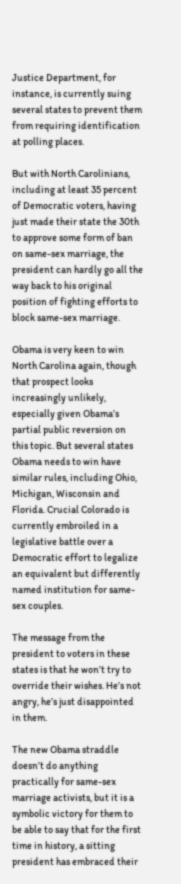Justice Department, for instance, is currently suing several states to prevent them from requiring identification at polling places.

But with North Carolinians, including at least 35 percent of Democratic voters, having just made their state the 30th to approve some form of ban on same-sex marriage, the president can hardly go all the way back to his original position of fighting efforts to block same-sex marriage.

Obama is very keen to win North Carolina again, though that prospect looks increasingly unlikely, especially given Obama’s partial public reversion on this topic. But several states Obama needs to win have similar rules, including Ohio, Michigan, Wisconsin and Florida. Crucial Colorado is currently embroiled in a legislative battle over a Democratic effort to legalize an equivalent but differently named institution for same-sex couples.

The message from the president to voters in these states is that he won’t try to override their wishes. He’s not angry, he’s just disappointed in them.

The new Obama straddle doesn’t do anything practically for same-sex marriage activists, but it is a symbolic victory for them to be able to say that for the first time in history, a sitting president has embraced their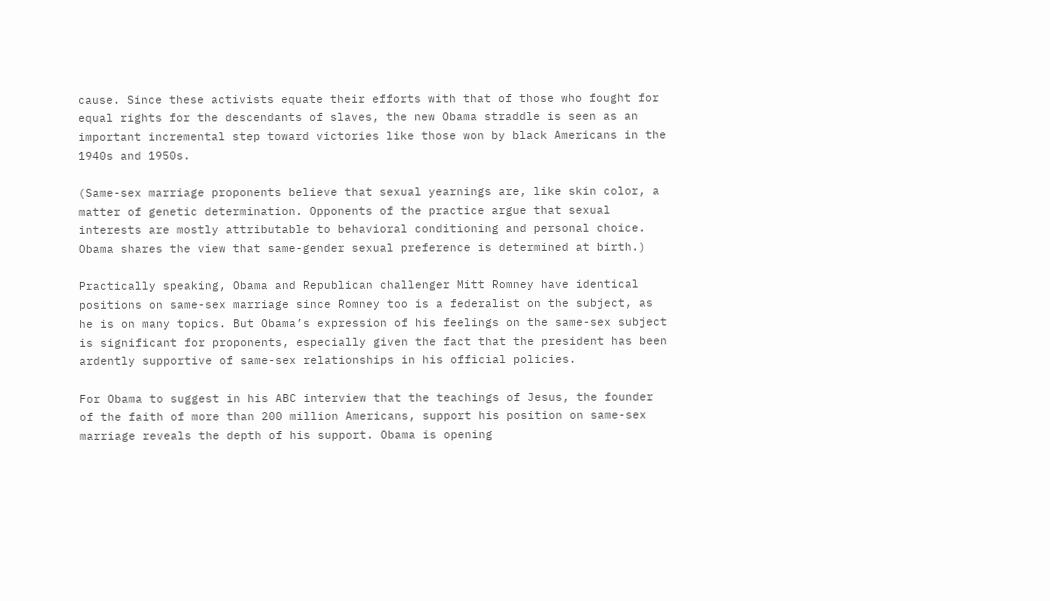cause. Since these activists equate their efforts with that of those who fought for equal rights for the descendants of slaves, the new Obama straddle is seen as an important incremental step toward victories like those won by black Americans in the 1940s and 1950s.

(Same-sex marriage proponents believe that sexual yearnings are, like skin color, a matter of genetic determination. Opponents of the practice argue that sexual interests are mostly attributable to behavioral conditioning and personal choice. Obama shares the view that same-gender sexual preference is determined at birth.)

Practically speaking, Obama and Republican challenger Mitt Romney have identical positions on same-sex marriage since Romney too is a federalist on the subject, as he is on many topics. But Obama’s expression of his feelings on the same-sex subject is significant for proponents, especially given the fact that the president has been ardently supportive of same-sex relationships in his official policies.

For Obama to suggest in his ABC interview that the teachings of Jesus, the founder of the faith of more than 200 million Americans, support his position on same-sex marriage reveals the depth of his support. Obama is opening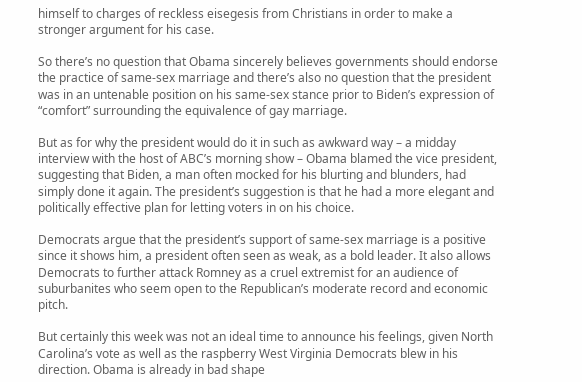himself to charges of reckless eisegesis from Christians in order to make a stronger argument for his case.

So there’s no question that Obama sincerely believes governments should endorse the practice of same-sex marriage and there’s also no question that the president was in an untenable position on his same-sex stance prior to Biden’s expression of “comfort” surrounding the equivalence of gay marriage.

But as for why the president would do it in such as awkward way – a midday interview with the host of ABC’s morning show – Obama blamed the vice president, suggesting that Biden, a man often mocked for his blurting and blunders, had simply done it again. The president’s suggestion is that he had a more elegant and politically effective plan for letting voters in on his choice.

Democrats argue that the president’s support of same-sex marriage is a positive since it shows him, a president often seen as weak, as a bold leader. It also allows Democrats to further attack Romney as a cruel extremist for an audience of suburbanites who seem open to the Republican’s moderate record and economic pitch.

But certainly this week was not an ideal time to announce his feelings, given North Carolina’s vote as well as the raspberry West Virginia Democrats blew in his direction. Obama is already in bad shape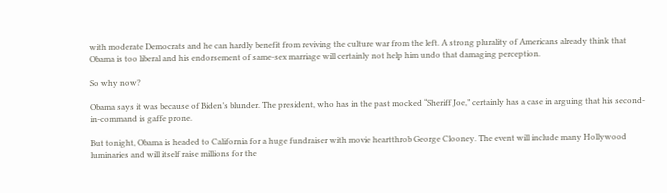with moderate Democrats and he can hardly benefit from reviving the culture war from the left. A strong plurality of Americans already think that Obama is too liberal and his endorsement of same-sex marriage will certainly not help him undo that damaging perception.

So why now?

Obama says it was because of Biden’s blunder. The president, who has in the past mocked “Sheriff Joe,” certainly has a case in arguing that his second-in-command is gaffe prone.

But tonight, Obama is headed to California for a huge fundraiser with movie heartthrob George Clooney. The event will include many Hollywood luminaries and will itself raise millions for the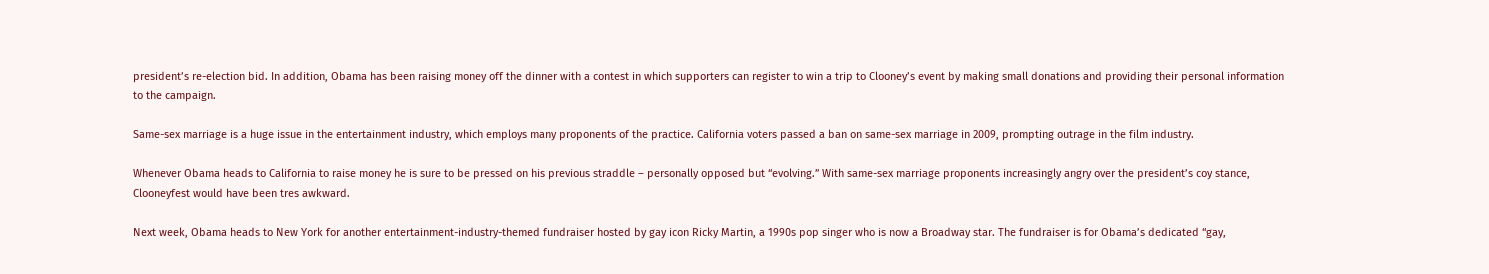president’s re-election bid. In addition, Obama has been raising money off the dinner with a contest in which supporters can register to win a trip to Clooney’s event by making small donations and providing their personal information to the campaign.

Same-sex marriage is a huge issue in the entertainment industry, which employs many proponents of the practice. California voters passed a ban on same-sex marriage in 2009, prompting outrage in the film industry.

Whenever Obama heads to California to raise money he is sure to be pressed on his previous straddle – personally opposed but “evolving.” With same-sex marriage proponents increasingly angry over the president’s coy stance, Clooneyfest would have been tres awkward.

Next week, Obama heads to New York for another entertainment-industry-themed fundraiser hosted by gay icon Ricky Martin, a 1990s pop singer who is now a Broadway star. The fundraiser is for Obama’s dedicated “gay,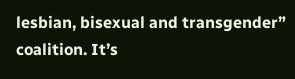lesbian, bisexual and transgender” coalition. It’s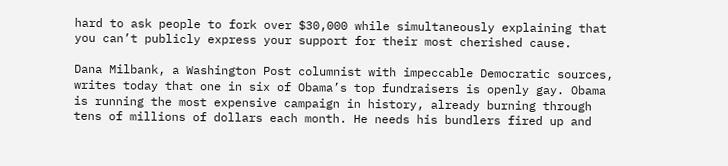hard to ask people to fork over $30,000 while simultaneously explaining that you can’t publicly express your support for their most cherished cause.

Dana Milbank, a Washington Post columnist with impeccable Democratic sources, writes today that one in six of Obama’s top fundraisers is openly gay. Obama is running the most expensive campaign in history, already burning through tens of millions of dollars each month. He needs his bundlers fired up and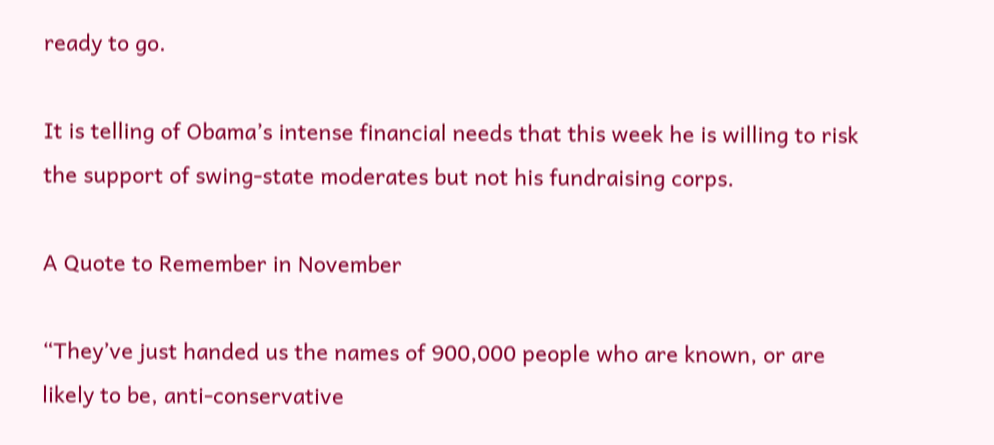ready to go.

It is telling of Obama’s intense financial needs that this week he is willing to risk the support of swing-state moderates but not his fundraising corps.

A Quote to Remember in November

“They’ve just handed us the names of 900,000 people who are known, or are likely to be, anti-conservative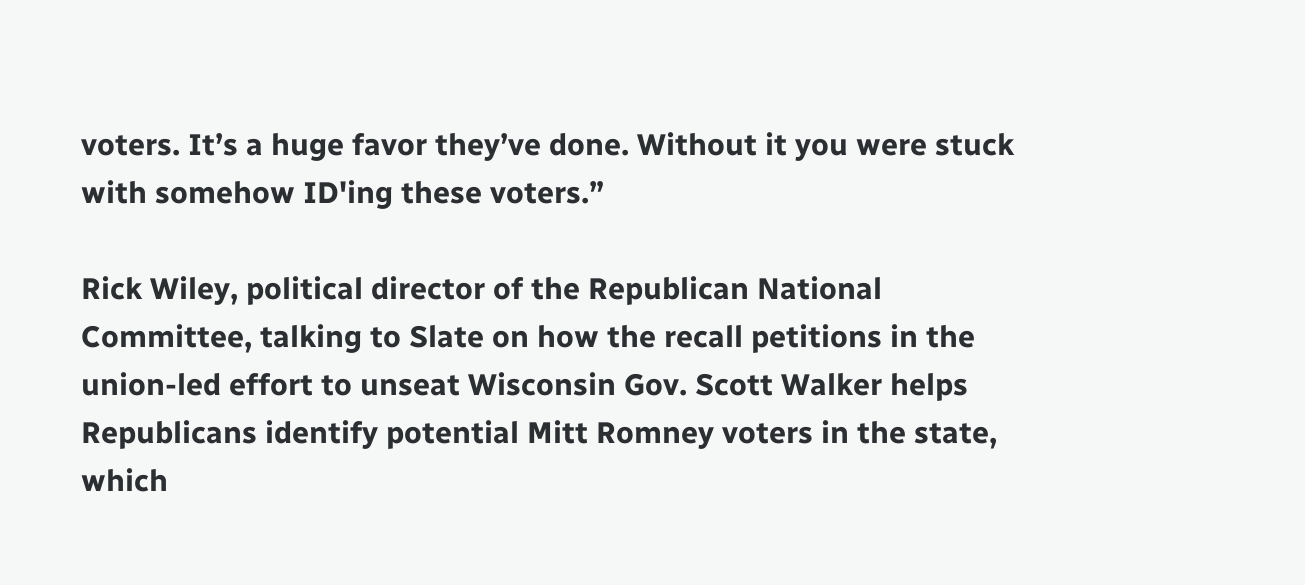voters. It’s a huge favor they’ve done. Without it you were stuck with somehow ID'ing these voters.”

Rick Wiley, political director of the Republican National Committee, talking to Slate on how the recall petitions in the union-led effort to unseat Wisconsin Gov. Scott Walker helps Republicans identify potential Mitt Romney voters in the state, which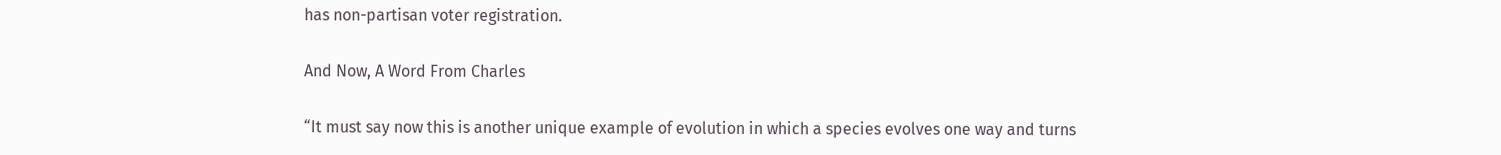has non-partisan voter registration.

And Now, A Word From Charles

“It must say now this is another unique example of evolution in which a species evolves one way and turns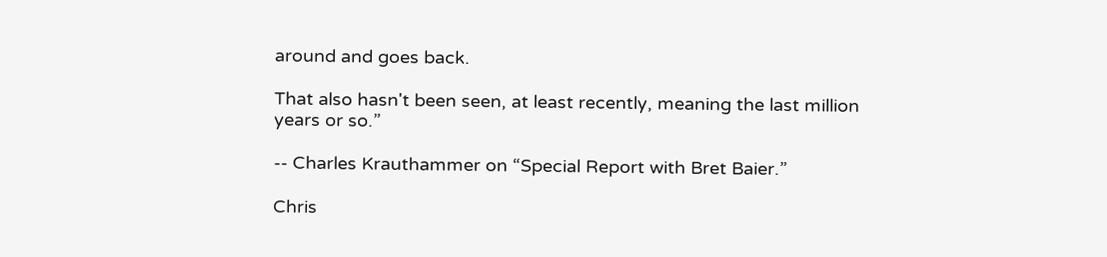around and goes back.

That also hasn't been seen, at least recently, meaning the last million years or so.”

-- Charles Krauthammer on “Special Report with Bret Baier.”

Chris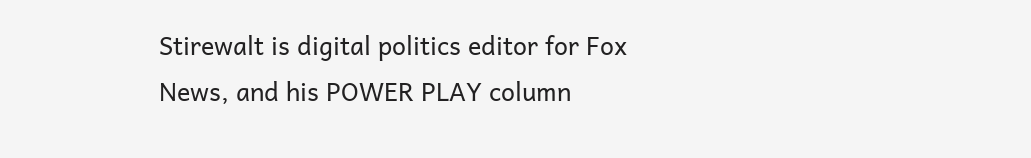Stirewalt is digital politics editor for Fox News, and his POWER PLAY column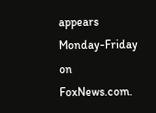appears Monday-Friday on FoxNews.com.